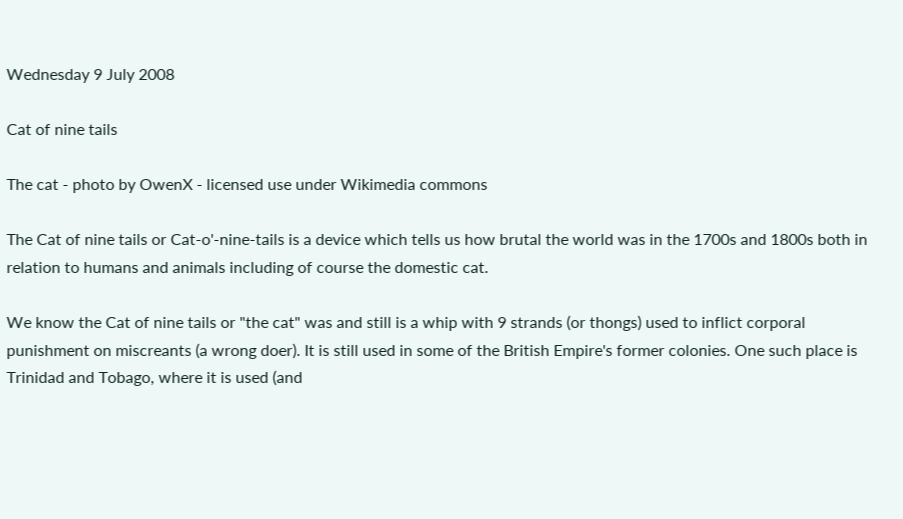Wednesday 9 July 2008

Cat of nine tails

The cat - photo by OwenX - licensed use under Wikimedia commons

The Cat of nine tails or Cat-o'-nine-tails is a device which tells us how brutal the world was in the 1700s and 1800s both in relation to humans and animals including of course the domestic cat.

We know the Cat of nine tails or "the cat" was and still is a whip with 9 strands (or thongs) used to inflict corporal punishment on miscreants (a wrong doer). It is still used in some of the British Empire's former colonies. One such place is Trinidad and Tobago, where it is used (and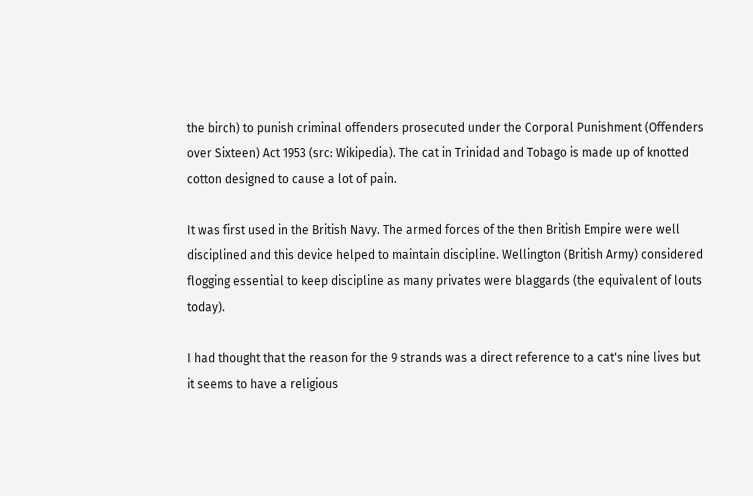the birch) to punish criminal offenders prosecuted under the Corporal Punishment (Offenders over Sixteen) Act 1953 (src: Wikipedia). The cat in Trinidad and Tobago is made up of knotted cotton designed to cause a lot of pain.

It was first used in the British Navy. The armed forces of the then British Empire were well disciplined and this device helped to maintain discipline. Wellington (British Army) considered flogging essential to keep discipline as many privates were blaggards (the equivalent of louts today).

I had thought that the reason for the 9 strands was a direct reference to a cat's nine lives but it seems to have a religious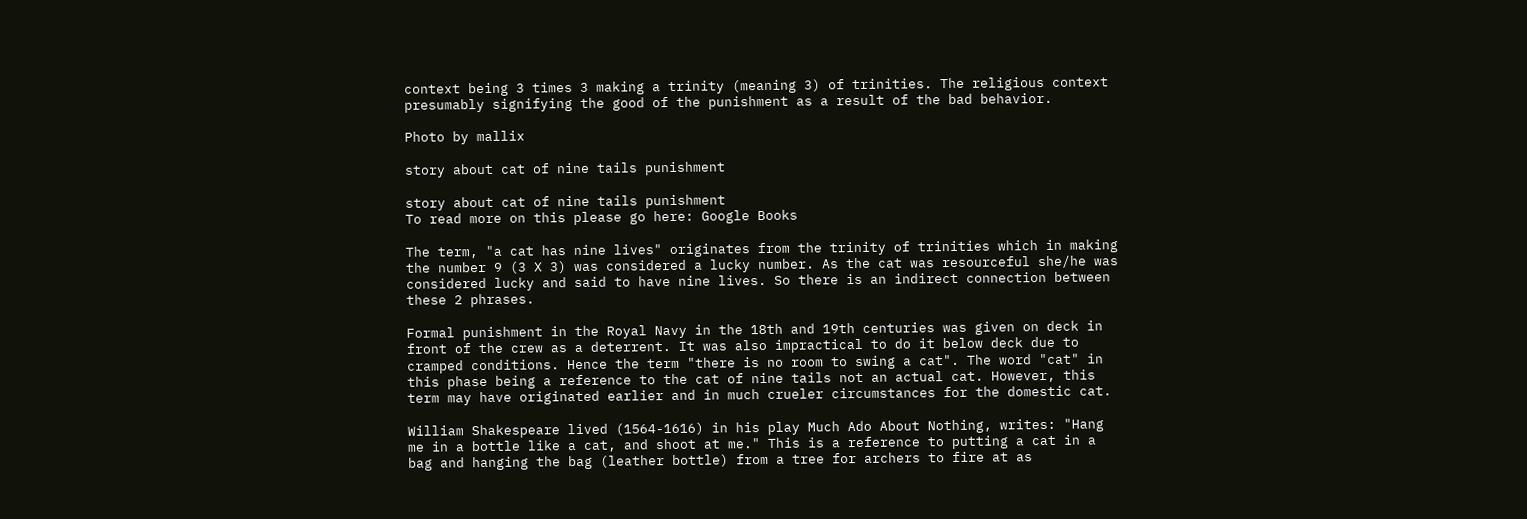context being 3 times 3 making a trinity (meaning 3) of trinities. The religious context presumably signifying the good of the punishment as a result of the bad behavior.

Photo by mallix

story about cat of nine tails punishment

story about cat of nine tails punishment
To read more on this please go here: Google Books

The term, "a cat has nine lives" originates from the trinity of trinities which in making the number 9 (3 X 3) was considered a lucky number. As the cat was resourceful she/he was considered lucky and said to have nine lives. So there is an indirect connection between these 2 phrases.

Formal punishment in the Royal Navy in the 18th and 19th centuries was given on deck in front of the crew as a deterrent. It was also impractical to do it below deck due to cramped conditions. Hence the term "there is no room to swing a cat". The word "cat" in this phase being a reference to the cat of nine tails not an actual cat. However, this term may have originated earlier and in much crueler circumstances for the domestic cat.

William Shakespeare lived (1564-1616) in his play Much Ado About Nothing, writes: "Hang me in a bottle like a cat, and shoot at me." This is a reference to putting a cat in a bag and hanging the bag (leather bottle) from a tree for archers to fire at as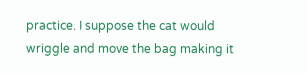practice. I suppose the cat would wriggle and move the bag making it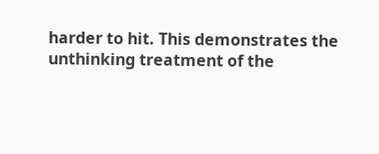harder to hit. This demonstrates the unthinking treatment of the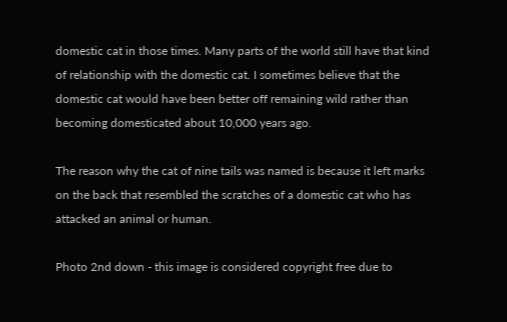domestic cat in those times. Many parts of the world still have that kind of relationship with the domestic cat. I sometimes believe that the domestic cat would have been better off remaining wild rather than becoming domesticated about 10,000 years ago.

The reason why the cat of nine tails was named is because it left marks on the back that resembled the scratches of a domestic cat who has attacked an animal or human.

Photo 2nd down - this image is considered copyright free due to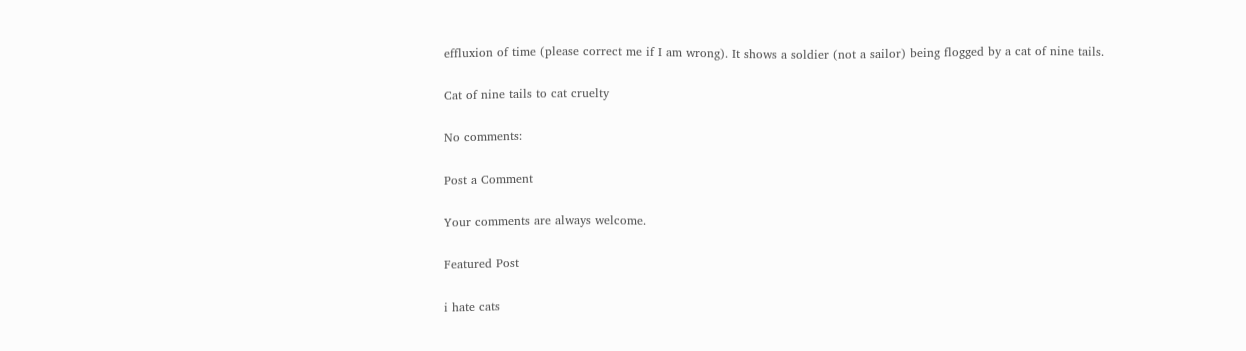effluxion of time (please correct me if I am wrong). It shows a soldier (not a sailor) being flogged by a cat of nine tails.

Cat of nine tails to cat cruelty

No comments:

Post a Comment

Your comments are always welcome.

Featured Post

i hate cats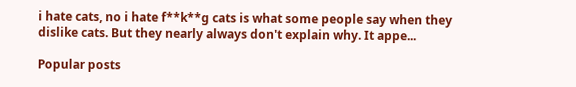i hate cats, no i hate f**k**g cats is what some people say when they dislike cats. But they nearly always don't explain why. It appe...

Popular posts